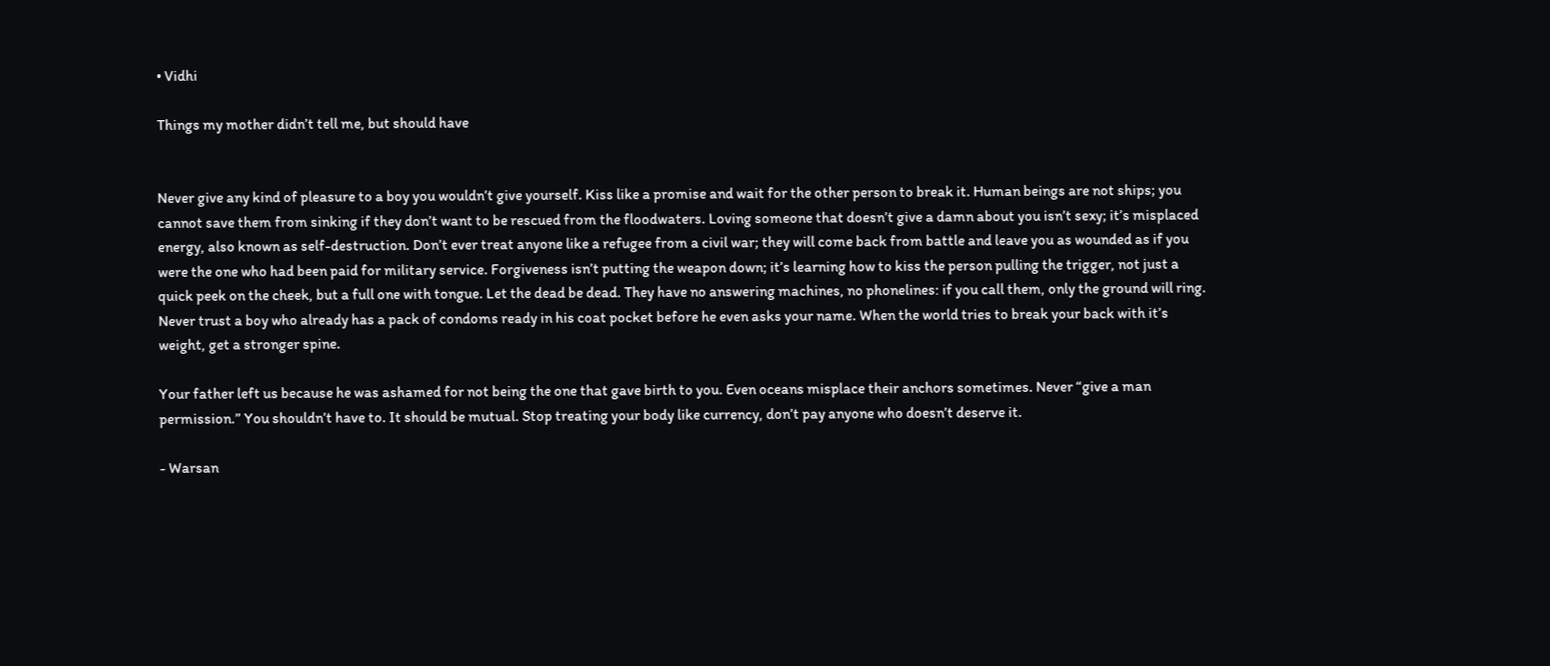• Vidhi

Things my mother didn’t tell me, but should have


Never give any kind of pleasure to a boy you wouldn’t give yourself. Kiss like a promise and wait for the other person to break it. Human beings are not ships; you cannot save them from sinking if they don’t want to be rescued from the floodwaters. Loving someone that doesn’t give a damn about you isn’t sexy; it’s misplaced energy, also known as self-destruction. Don’t ever treat anyone like a refugee from a civil war; they will come back from battle and leave you as wounded as if you were the one who had been paid for military service. Forgiveness isn’t putting the weapon down; it’s learning how to kiss the person pulling the trigger, not just a quick peek on the cheek, but a full one with tongue. Let the dead be dead. They have no answering machines, no phonelines: if you call them, only the ground will ring. Never trust a boy who already has a pack of condoms ready in his coat pocket before he even asks your name. When the world tries to break your back with it’s weight, get a stronger spine.

Your father left us because he was ashamed for not being the one that gave birth to you. Even oceans misplace their anchors sometimes. Never “give a man permission.” You shouldn’t have to. It should be mutual. Stop treating your body like currency, don’t pay anyone who doesn’t deserve it.

- Warsan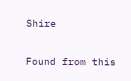Shire

Found from this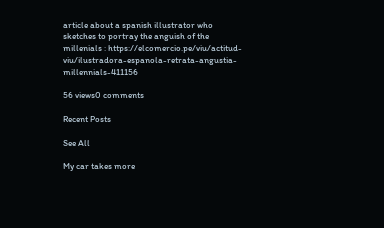article about a spanish illustrator who sketches to portray the anguish of the millenials : https://elcomercio.pe/viu/actitud-viu/ilustradora-espanola-retrata-angustia-millennials-411156

56 views0 comments

Recent Posts

See All

My car takes more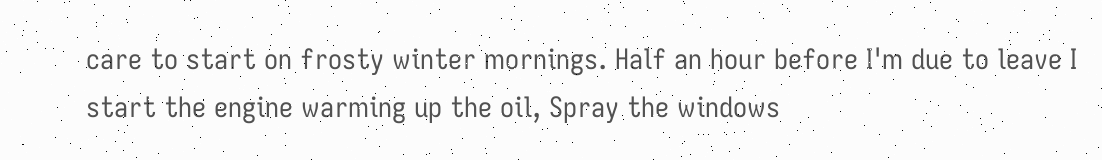care to start on frosty winter mornings. Half an hour before I'm due to leave I start the engine warming up the oil, Spray the windows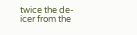twice the de-icer from the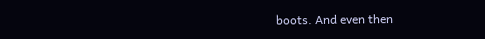boots. And even then